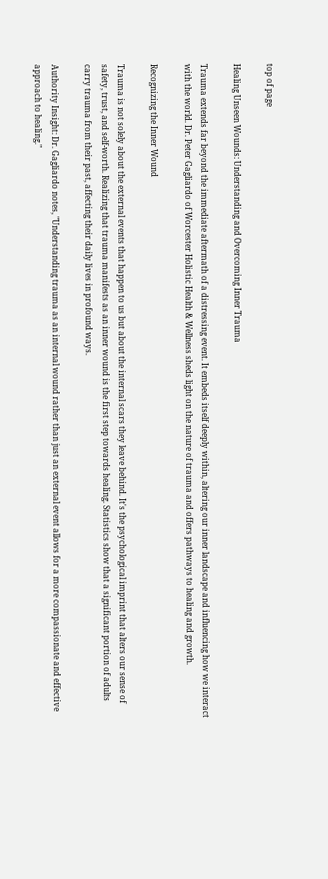top of page

Healing Unseen Wounds: Understanding and Overcoming Inner Trauma

Trauma extends far beyond the immediate aftermath of a distressing event. It embeds itself deeply within, altering our inner landscape and influencing how we interact with the world. Dr. Peter Gagliardo of Worcester Holistic Health & Wellness sheds light on the nature of trauma and offers pathways to healing and growth.

Recognizing the Inner Wound

Trauma is not solely about the external events that happen to us but about the internal scars they leave behind. It's the psychological imprint that alters our sense of safety, trust, and self-worth. Realizing that trauma manifests as an inner wound is the first step towards healing. Statistics show that a significant portion of adults carry trauma from their past, affecting their daily lives in profound ways.

Authority Insight: Dr. Gagliardo notes, "Understanding trauma as an internal wound rather than just an external event allows for a more compassionate and effective approach to healing."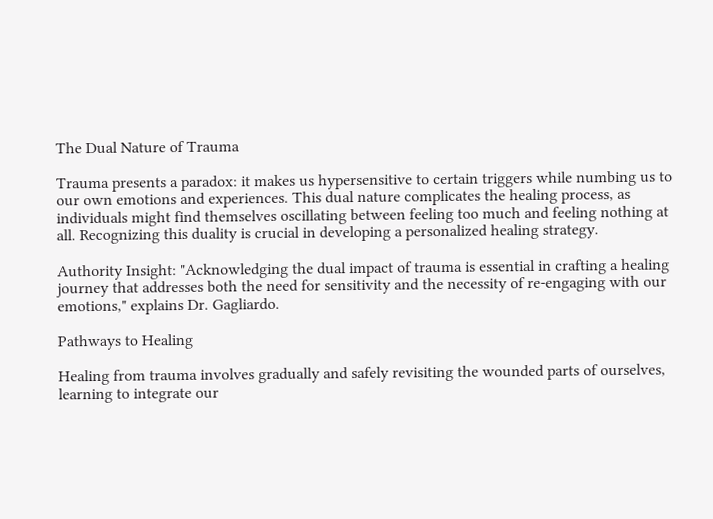The Dual Nature of Trauma

Trauma presents a paradox: it makes us hypersensitive to certain triggers while numbing us to our own emotions and experiences. This dual nature complicates the healing process, as individuals might find themselves oscillating between feeling too much and feeling nothing at all. Recognizing this duality is crucial in developing a personalized healing strategy.

Authority Insight: "Acknowledging the dual impact of trauma is essential in crafting a healing journey that addresses both the need for sensitivity and the necessity of re-engaging with our emotions," explains Dr. Gagliardo.

Pathways to Healing

Healing from trauma involves gradually and safely revisiting the wounded parts of ourselves, learning to integrate our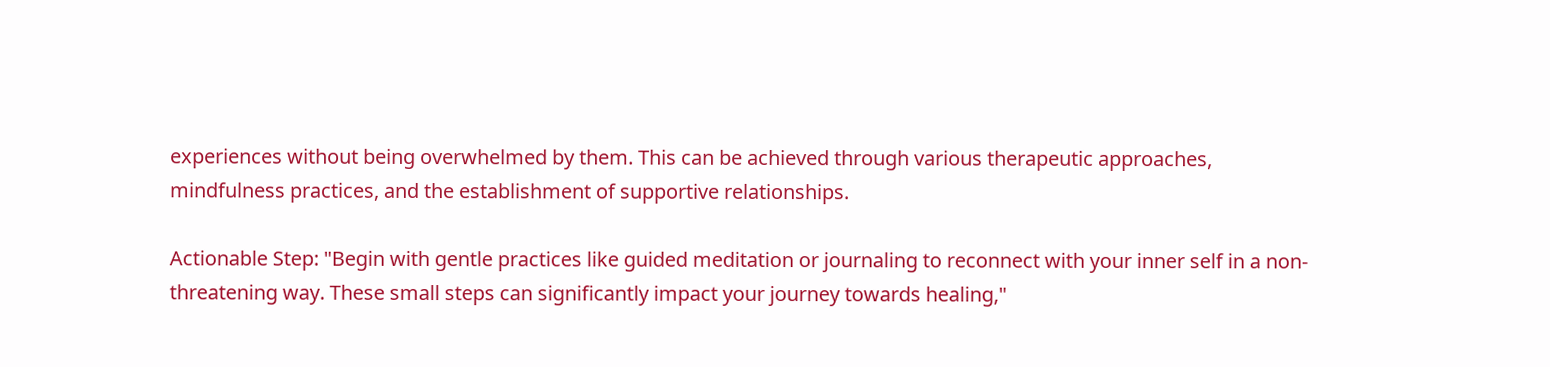experiences without being overwhelmed by them. This can be achieved through various therapeutic approaches, mindfulness practices, and the establishment of supportive relationships.

Actionable Step: "Begin with gentle practices like guided meditation or journaling to reconnect with your inner self in a non-threatening way. These small steps can significantly impact your journey towards healing,"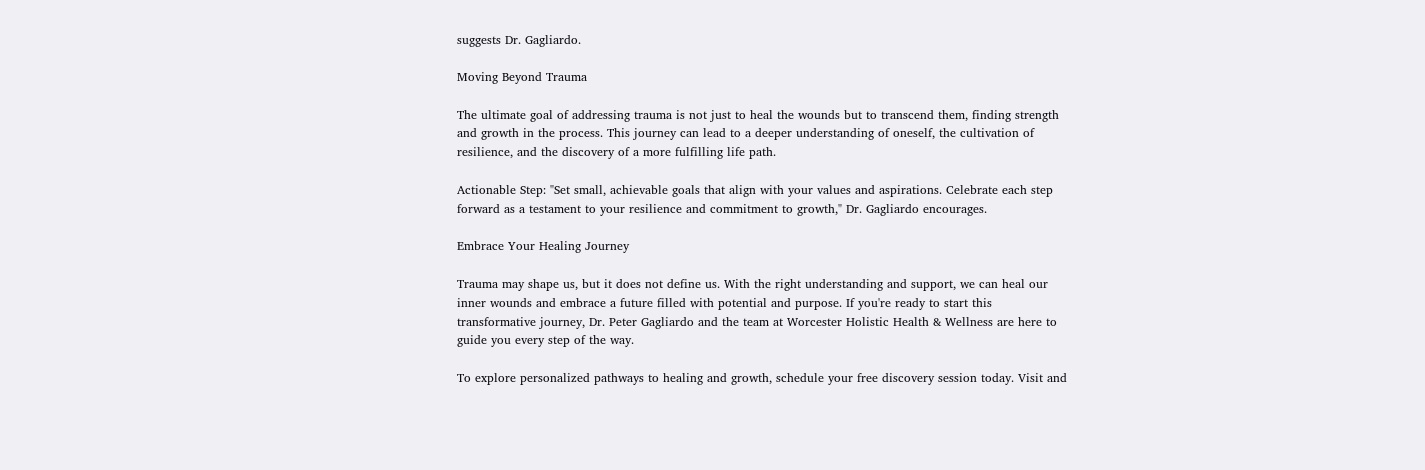suggests Dr. Gagliardo.

Moving Beyond Trauma

The ultimate goal of addressing trauma is not just to heal the wounds but to transcend them, finding strength and growth in the process. This journey can lead to a deeper understanding of oneself, the cultivation of resilience, and the discovery of a more fulfilling life path.

Actionable Step: "Set small, achievable goals that align with your values and aspirations. Celebrate each step forward as a testament to your resilience and commitment to growth," Dr. Gagliardo encourages.

Embrace Your Healing Journey

Trauma may shape us, but it does not define us. With the right understanding and support, we can heal our inner wounds and embrace a future filled with potential and purpose. If you're ready to start this transformative journey, Dr. Peter Gagliardo and the team at Worcester Holistic Health & Wellness are here to guide you every step of the way.

To explore personalized pathways to healing and growth, schedule your free discovery session today. Visit and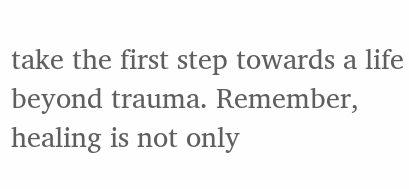take the first step towards a life beyond trauma. Remember, healing is not only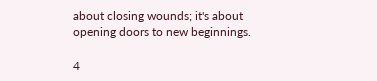about closing wounds; it's about opening doors to new beginnings.

4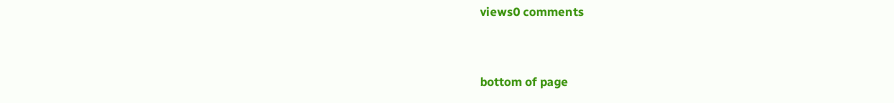views0 comments


bottom of page